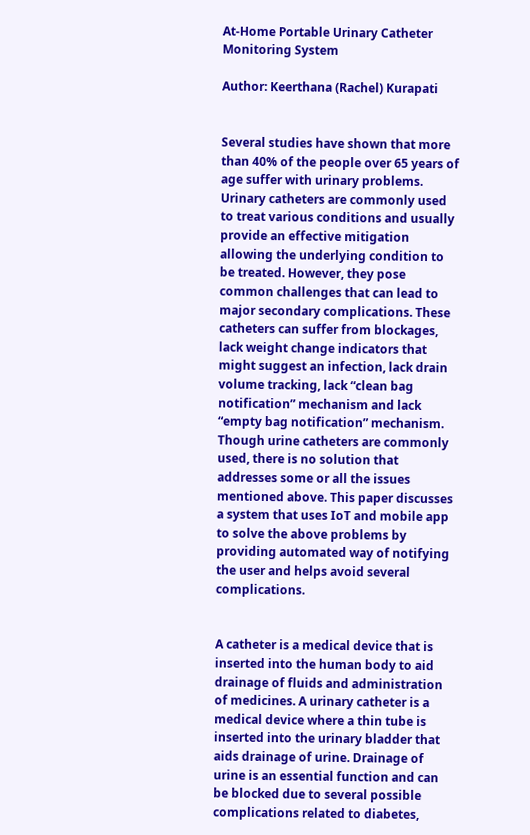At-Home Portable Urinary Catheter Monitoring System

Author: Keerthana (Rachel) Kurapati


Several studies have shown that more than 40% of the people over 65 years of age suffer with urinary problems. Urinary catheters are commonly used to treat various conditions and usually provide an effective mitigation allowing the underlying condition to be treated. However, they pose common challenges that can lead to major secondary complications. These catheters can suffer from blockages, lack weight change indicators that might suggest an infection, lack drain volume tracking, lack “clean bag notification” mechanism and lack “empty bag notification” mechanism. Though urine catheters are commonly used, there is no solution that addresses some or all the issues mentioned above. This paper discusses a system that uses IoT and mobile app to solve the above problems by providing automated way of notifying the user and helps avoid several complications.


A catheter is a medical device that is inserted into the human body to aid drainage of fluids and administration of medicines. A urinary catheter is a medical device where a thin tube is inserted into the urinary bladder that aids drainage of urine. Drainage of urine is an essential function and can be blocked due to several possible complications related to diabetes,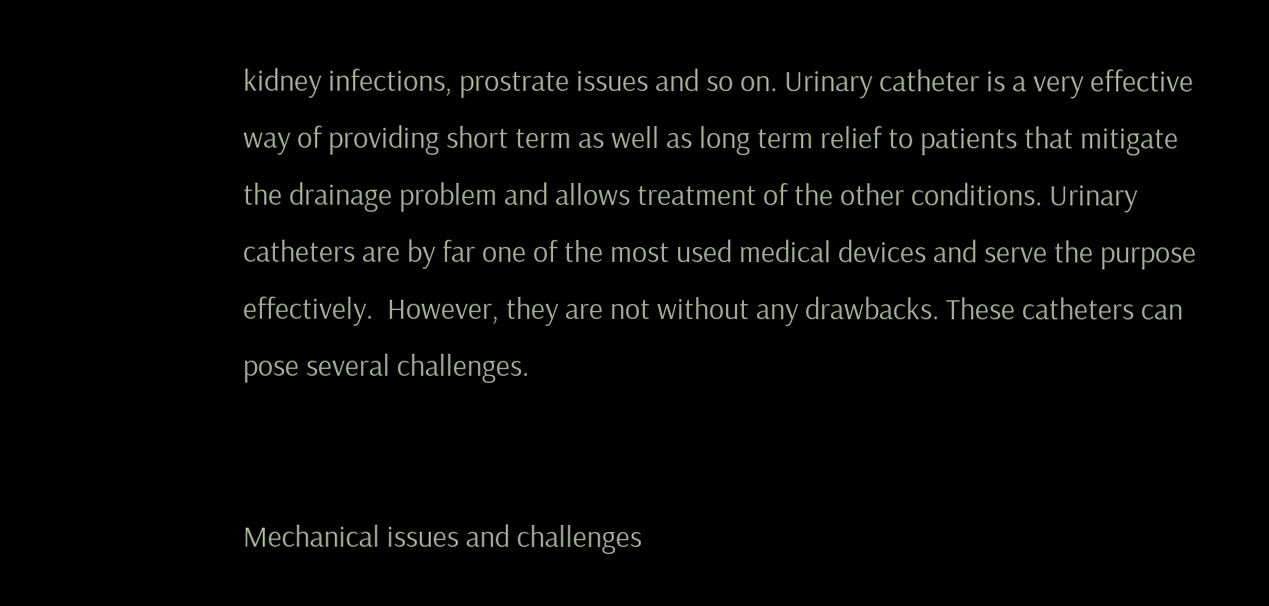kidney infections, prostrate issues and so on. Urinary catheter is a very effective way of providing short term as well as long term relief to patients that mitigate the drainage problem and allows treatment of the other conditions. Urinary catheters are by far one of the most used medical devices and serve the purpose effectively.  However, they are not without any drawbacks. These catheters can pose several challenges.


Mechanical issues and challenges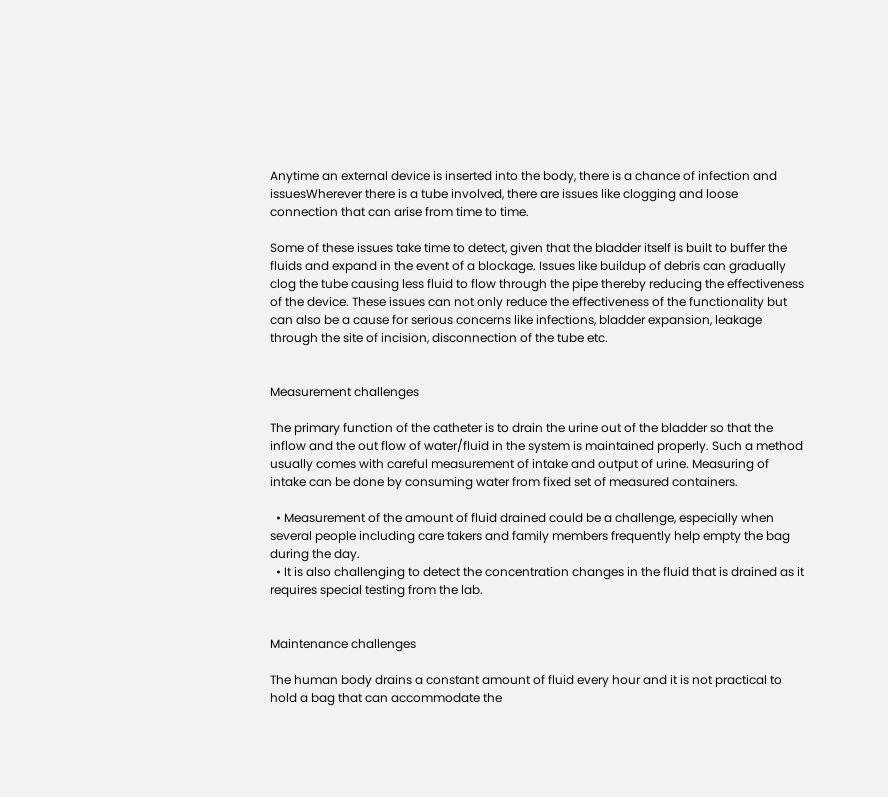Anytime an external device is inserted into the body, there is a chance of infection and issuesWherever there is a tube involved, there are issues like clogging and loose connection that can arise from time to time.

Some of these issues take time to detect, given that the bladder itself is built to buffer the fluids and expand in the event of a blockage. Issues like buildup of debris can gradually clog the tube causing less fluid to flow through the pipe thereby reducing the effectiveness of the device. These issues can not only reduce the effectiveness of the functionality but can also be a cause for serious concerns like infections, bladder expansion, leakage through the site of incision, disconnection of the tube etc.


Measurement challenges

The primary function of the catheter is to drain the urine out of the bladder so that the inflow and the out flow of water/fluid in the system is maintained properly. Such a method usually comes with careful measurement of intake and output of urine. Measuring of intake can be done by consuming water from fixed set of measured containers.

  • Measurement of the amount of fluid drained could be a challenge, especially when several people including care takers and family members frequently help empty the bag during the day.
  • It is also challenging to detect the concentration changes in the fluid that is drained as it requires special testing from the lab.


Maintenance challenges

The human body drains a constant amount of fluid every hour and it is not practical to hold a bag that can accommodate the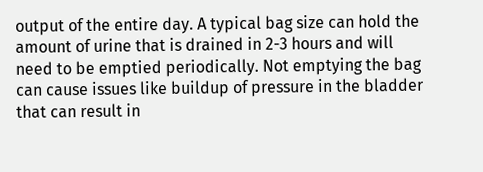output of the entire day. A typical bag size can hold the amount of urine that is drained in 2-3 hours and will need to be emptied periodically. Not emptying the bag can cause issues like buildup of pressure in the bladder that can result in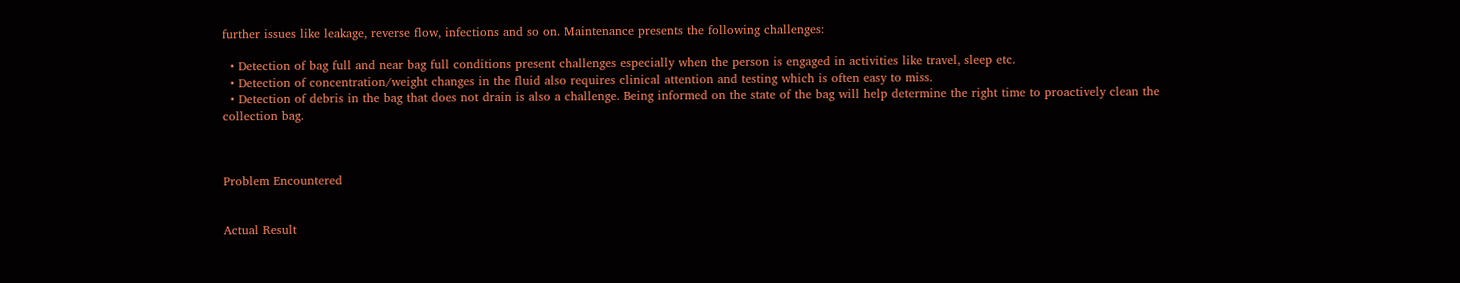further issues like leakage, reverse flow, infections and so on. Maintenance presents the following challenges:

  • Detection of bag full and near bag full conditions present challenges especially when the person is engaged in activities like travel, sleep etc.
  • Detection of concentration/weight changes in the fluid also requires clinical attention and testing which is often easy to miss.
  • Detection of debris in the bag that does not drain is also a challenge. Being informed on the state of the bag will help determine the right time to proactively clean the collection bag.



Problem Encountered


Actual Result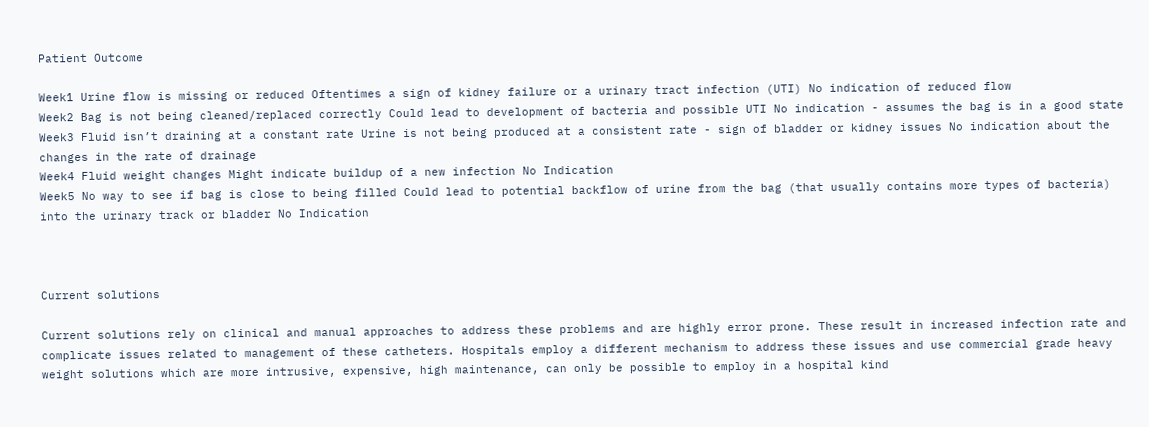Patient Outcome

Week1 Urine flow is missing or reduced Oftentimes a sign of kidney failure or a urinary tract infection (UTI) No indication of reduced flow
Week2 Bag is not being cleaned/replaced correctly Could lead to development of bacteria and possible UTI No indication - assumes the bag is in a good state
Week3 Fluid isn’t draining at a constant rate Urine is not being produced at a consistent rate - sign of bladder or kidney issues No indication about the changes in the rate of drainage
Week4 Fluid weight changes Might indicate buildup of a new infection No Indication
Week5 No way to see if bag is close to being filled Could lead to potential backflow of urine from the bag (that usually contains more types of bacteria) into the urinary track or bladder No Indication



Current solutions

Current solutions rely on clinical and manual approaches to address these problems and are highly error prone. These result in increased infection rate and complicate issues related to management of these catheters. Hospitals employ a different mechanism to address these issues and use commercial grade heavy weight solutions which are more intrusive, expensive, high maintenance, can only be possible to employ in a hospital kind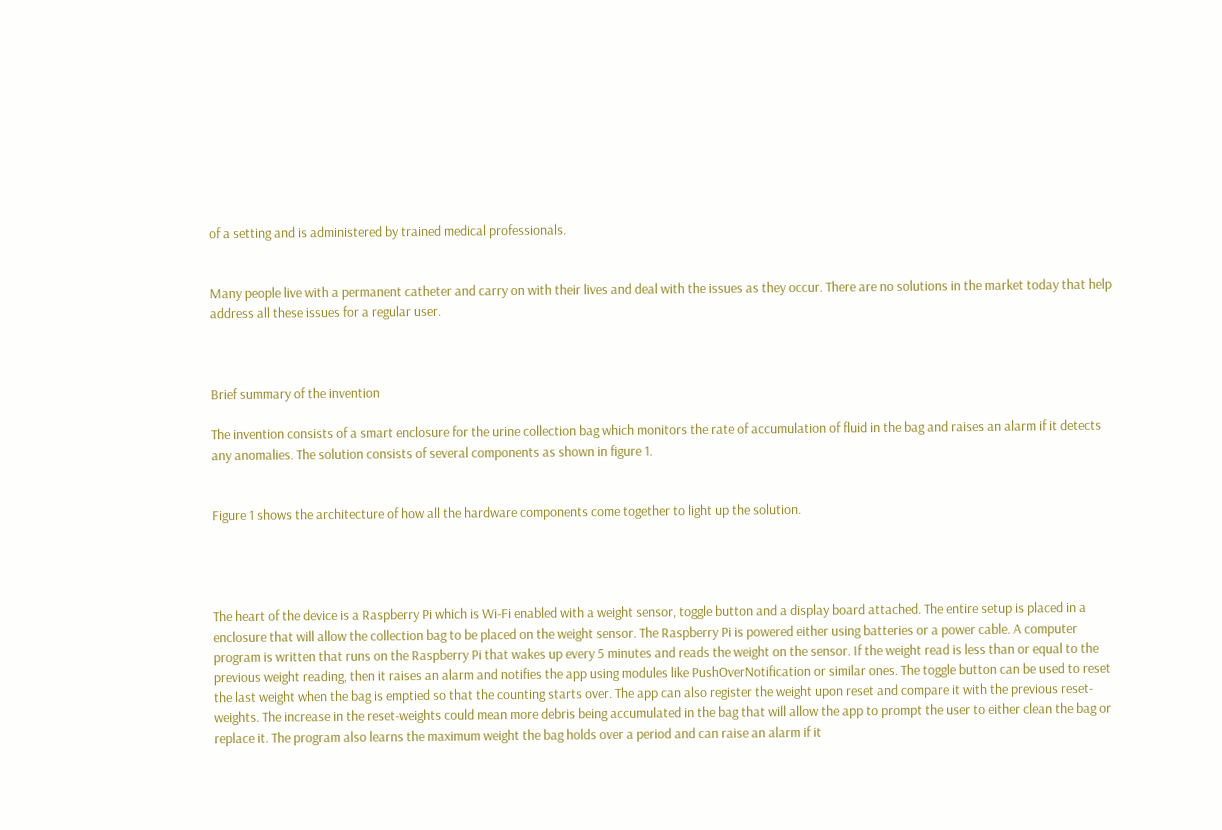of a setting and is administered by trained medical professionals.


Many people live with a permanent catheter and carry on with their lives and deal with the issues as they occur. There are no solutions in the market today that help address all these issues for a regular user.



Brief summary of the invention

The invention consists of a smart enclosure for the urine collection bag which monitors the rate of accumulation of fluid in the bag and raises an alarm if it detects any anomalies. The solution consists of several components as shown in figure 1.


Figure 1 shows the architecture of how all the hardware components come together to light up the solution.




The heart of the device is a Raspberry Pi which is Wi-Fi enabled with a weight sensor, toggle button and a display board attached. The entire setup is placed in a enclosure that will allow the collection bag to be placed on the weight sensor. The Raspberry Pi is powered either using batteries or a power cable. A computer program is written that runs on the Raspberry Pi that wakes up every 5 minutes and reads the weight on the sensor. If the weight read is less than or equal to the previous weight reading, then it raises an alarm and notifies the app using modules like PushOverNotification or similar ones. The toggle button can be used to reset the last weight when the bag is emptied so that the counting starts over. The app can also register the weight upon reset and compare it with the previous reset-weights. The increase in the reset-weights could mean more debris being accumulated in the bag that will allow the app to prompt the user to either clean the bag or replace it. The program also learns the maximum weight the bag holds over a period and can raise an alarm if it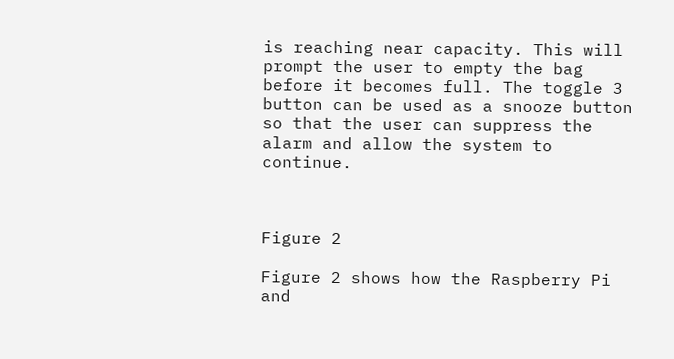is reaching near capacity. This will prompt the user to empty the bag before it becomes full. The toggle 3 button can be used as a snooze button so that the user can suppress the alarm and allow the system to continue.



Figure 2

Figure 2 shows how the Raspberry Pi and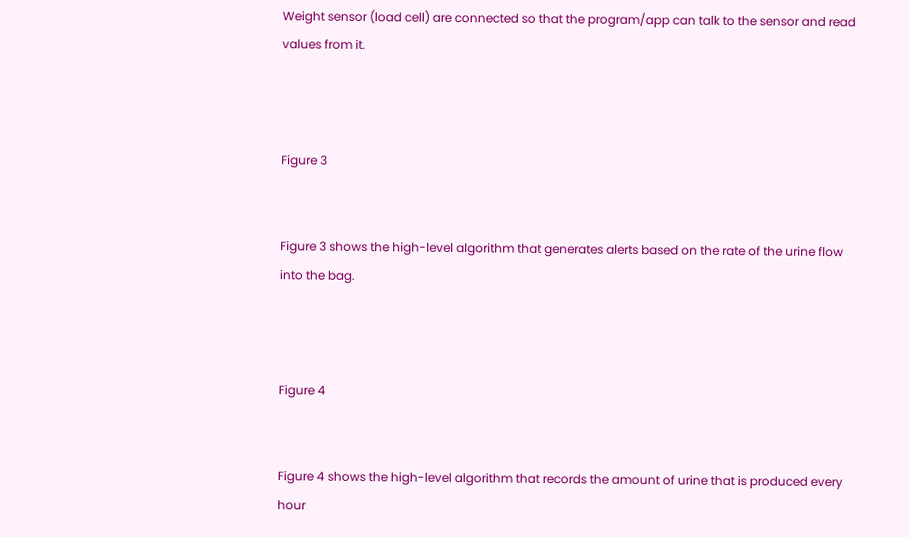Weight sensor (load cell) are connected so that the program/app can talk to the sensor and read values from it.



Figure 3


Figure 3 shows the high-level algorithm that generates alerts based on the rate of the urine flow into the bag.



Figure 4


Figure 4 shows the high-level algorithm that records the amount of urine that is produced every hour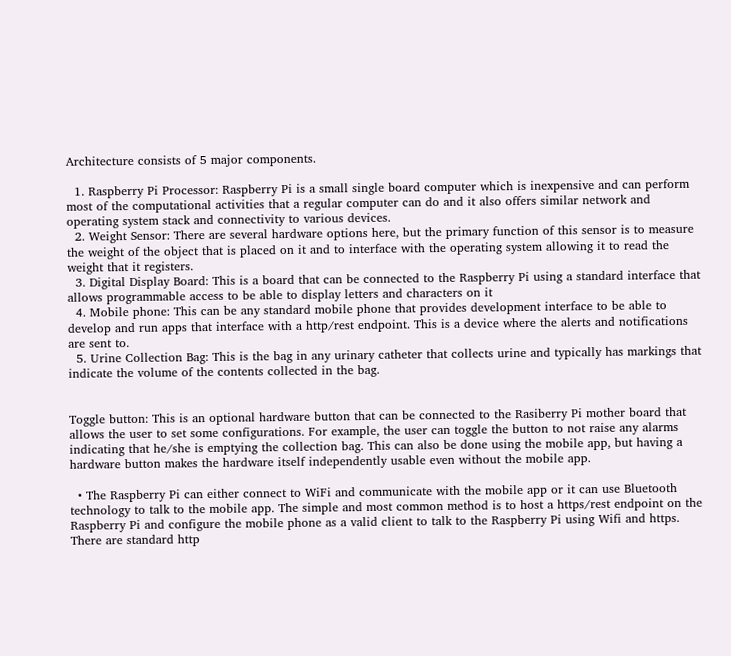Architecture consists of 5 major components.

  1. Raspberry Pi Processor: Raspberry Pi is a small single board computer which is inexpensive and can perform most of the computational activities that a regular computer can do and it also offers similar network and operating system stack and connectivity to various devices.
  2. Weight Sensor: There are several hardware options here, but the primary function of this sensor is to measure the weight of the object that is placed on it and to interface with the operating system allowing it to read the weight that it registers.
  3. Digital Display Board: This is a board that can be connected to the Raspberry Pi using a standard interface that allows programmable access to be able to display letters and characters on it
  4. Mobile phone: This can be any standard mobile phone that provides development interface to be able to develop and run apps that interface with a http/rest endpoint. This is a device where the alerts and notifications are sent to.
  5. Urine Collection Bag: This is the bag in any urinary catheter that collects urine and typically has markings that indicate the volume of the contents collected in the bag.


Toggle button: This is an optional hardware button that can be connected to the Rasiberry Pi mother board that allows the user to set some configurations. For example, the user can toggle the button to not raise any alarms indicating that he/she is emptying the collection bag. This can also be done using the mobile app, but having a hardware button makes the hardware itself independently usable even without the mobile app.

  • The Raspberry Pi can either connect to WiFi and communicate with the mobile app or it can use Bluetooth technology to talk to the mobile app. The simple and most common method is to host a https/rest endpoint on the Raspberry Pi and configure the mobile phone as a valid client to talk to the Raspberry Pi using Wifi and https. There are standard http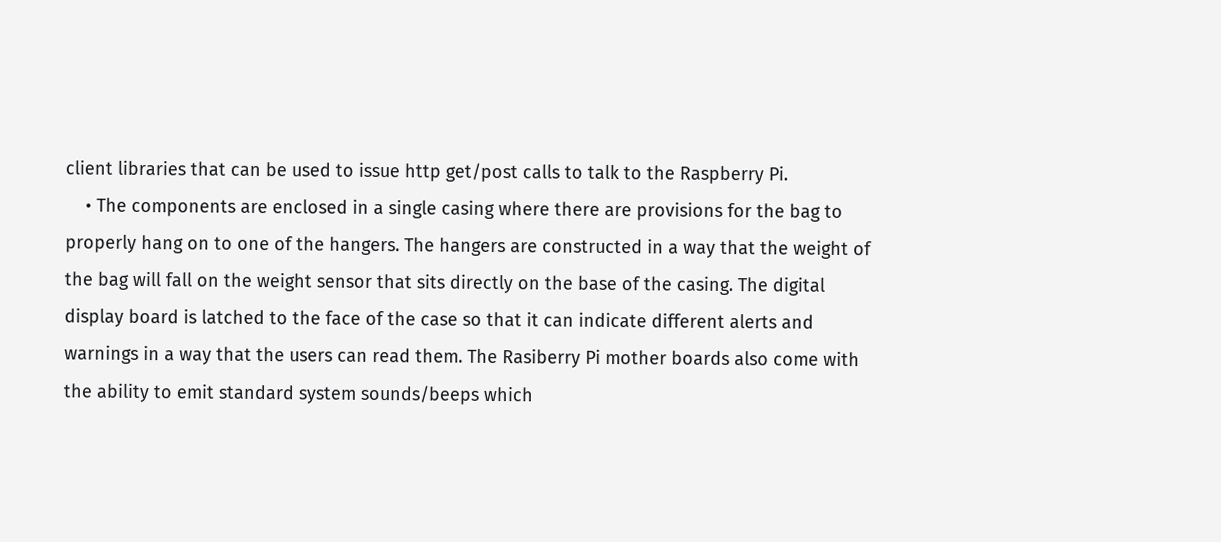client libraries that can be used to issue http get/post calls to talk to the Raspberry Pi.
    • The components are enclosed in a single casing where there are provisions for the bag to properly hang on to one of the hangers. The hangers are constructed in a way that the weight of the bag will fall on the weight sensor that sits directly on the base of the casing. The digital display board is latched to the face of the case so that it can indicate different alerts and warnings in a way that the users can read them. The Rasiberry Pi mother boards also come with the ability to emit standard system sounds/beeps which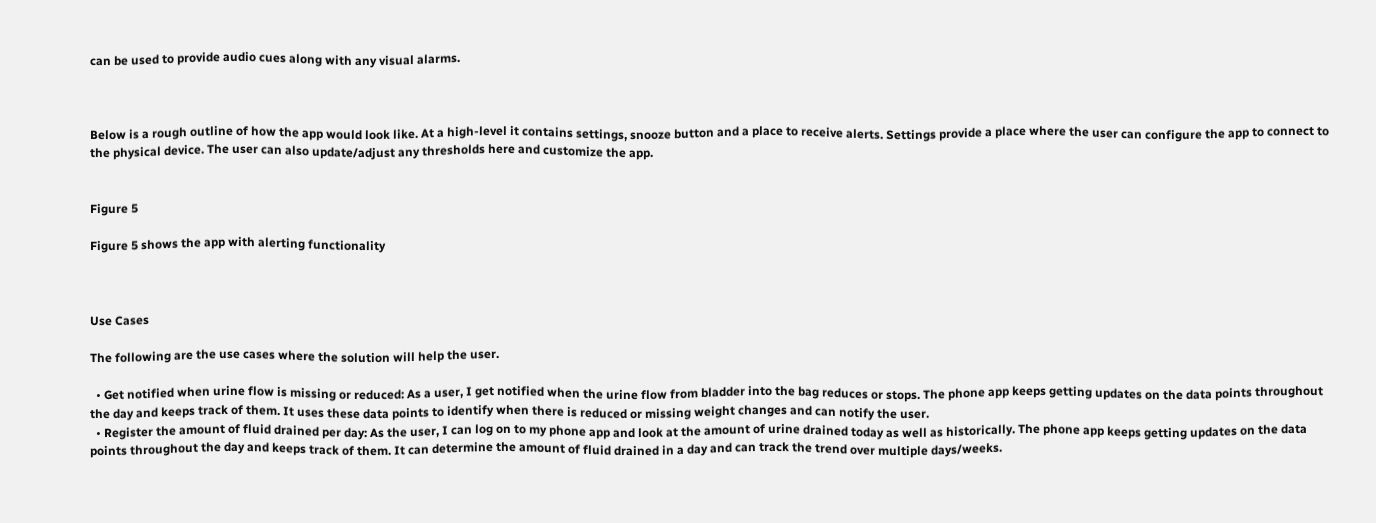can be used to provide audio cues along with any visual alarms.



Below is a rough outline of how the app would look like. At a high-level it contains settings, snooze button and a place to receive alerts. Settings provide a place where the user can configure the app to connect to the physical device. The user can also update/adjust any thresholds here and customize the app.


Figure 5

Figure 5 shows the app with alerting functionality



Use Cases

The following are the use cases where the solution will help the user.

  • Get notified when urine flow is missing or reduced: As a user, I get notified when the urine flow from bladder into the bag reduces or stops. The phone app keeps getting updates on the data points throughout the day and keeps track of them. It uses these data points to identify when there is reduced or missing weight changes and can notify the user.
  • Register the amount of fluid drained per day: As the user, I can log on to my phone app and look at the amount of urine drained today as well as historically. The phone app keeps getting updates on the data points throughout the day and keeps track of them. It can determine the amount of fluid drained in a day and can track the trend over multiple days/weeks.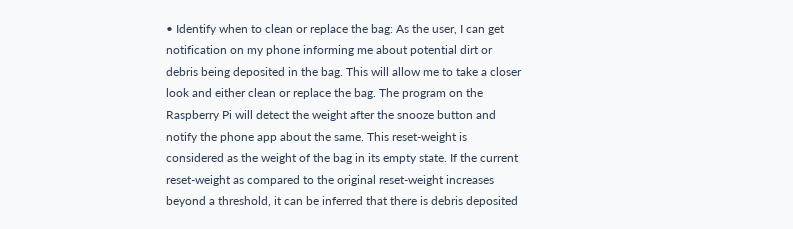• Identify when to clean or replace the bag: As the user, I can get notification on my phone informing me about potential dirt or debris being deposited in the bag. This will allow me to take a closer look and either clean or replace the bag. The program on the Raspberry Pi will detect the weight after the snooze button and notify the phone app about the same. This reset-weight is considered as the weight of the bag in its empty state. If the current reset-weight as compared to the original reset-weight increases beyond a threshold, it can be inferred that there is debris deposited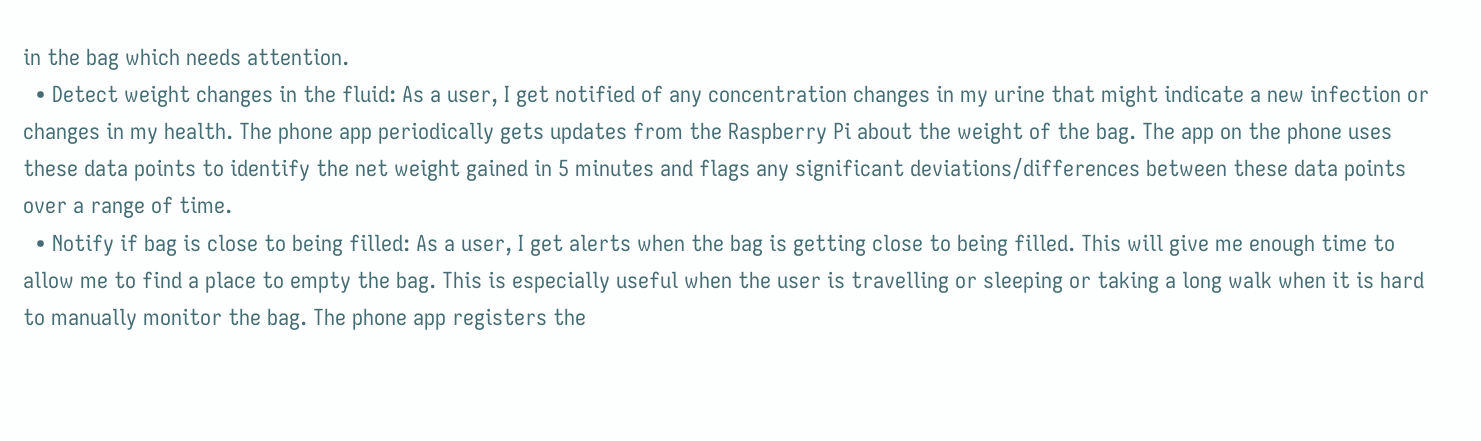in the bag which needs attention.
  • Detect weight changes in the fluid: As a user, I get notified of any concentration changes in my urine that might indicate a new infection or changes in my health. The phone app periodically gets updates from the Raspberry Pi about the weight of the bag. The app on the phone uses these data points to identify the net weight gained in 5 minutes and flags any significant deviations/differences between these data points over a range of time.
  • Notify if bag is close to being filled: As a user, I get alerts when the bag is getting close to being filled. This will give me enough time to allow me to find a place to empty the bag. This is especially useful when the user is travelling or sleeping or taking a long walk when it is hard to manually monitor the bag. The phone app registers the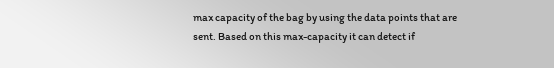max capacity of the bag by using the data points that are sent. Based on this max-capacity it can detect if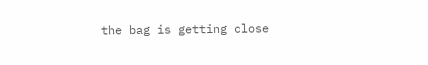the bag is getting close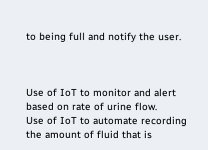to being full and notify the user.



Use of IoT to monitor and alert based on rate of urine flow.
Use of IoT to automate recording the amount of fluid that is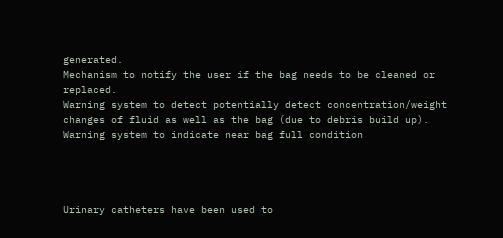generated.
Mechanism to notify the user if the bag needs to be cleaned or replaced.
Warning system to detect potentially detect concentration/weight changes of fluid as well as the bag (due to debris build up).
Warning system to indicate near bag full condition




Urinary catheters have been used to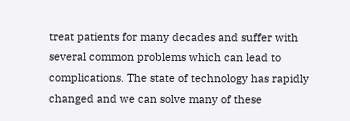treat patients for many decades and suffer with several common problems which can lead to complications. The state of technology has rapidly changed and we can solve many of these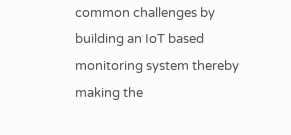common challenges by building an IoT based monitoring system thereby making the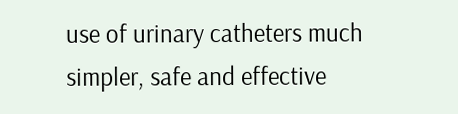use of urinary catheters much simpler, safe and effective